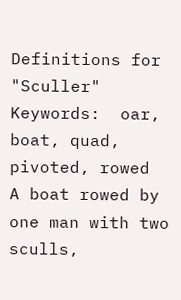Definitions for "Sculler"
Keywords:  oar, boat, quad, pivoted, rowed
A boat rowed by one man with two sculls,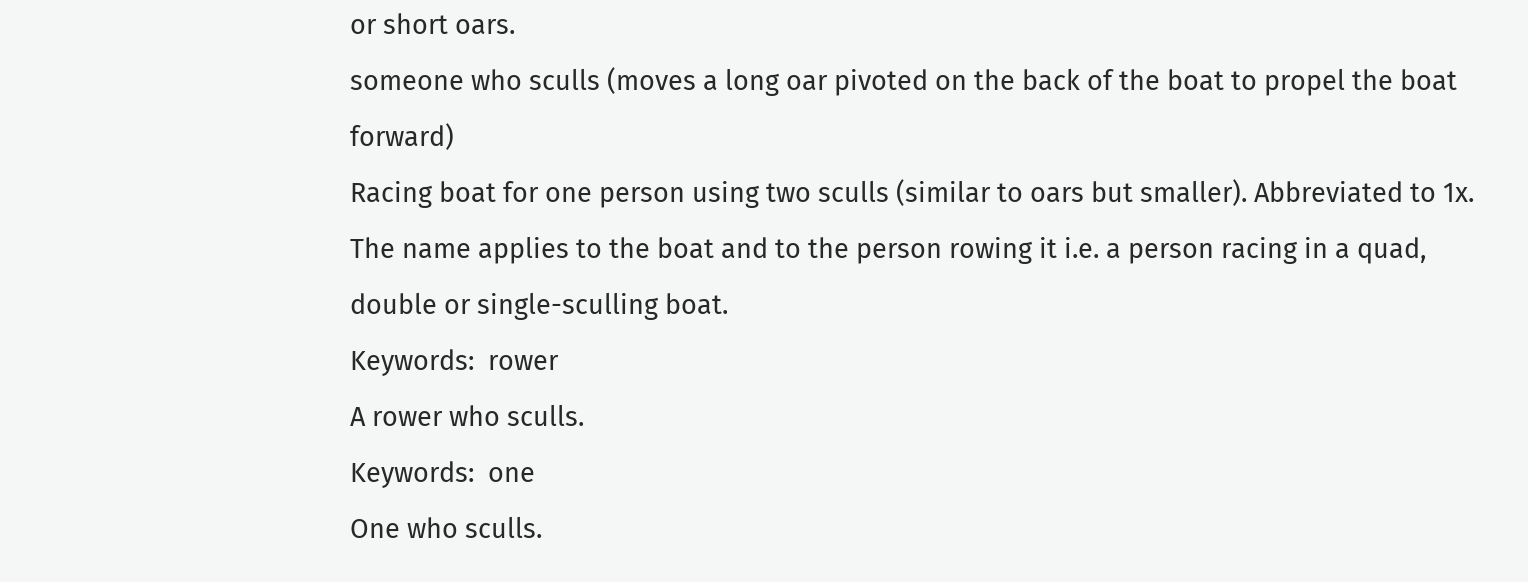or short oars.
someone who sculls (moves a long oar pivoted on the back of the boat to propel the boat forward)
Racing boat for one person using two sculls (similar to oars but smaller). Abbreviated to 1x. The name applies to the boat and to the person rowing it i.e. a person racing in a quad, double or single-sculling boat.
Keywords:  rower
A rower who sculls.
Keywords:  one
One who sculls.